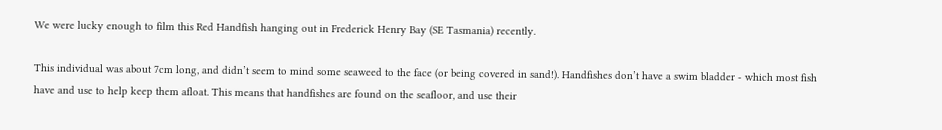We were lucky enough to film this Red Handfish hanging out in Frederick Henry Bay (SE Tasmania) recently.

This individual was about 7cm long, and didn’t seem to mind some seaweed to the face (or being covered in sand!). Handfishes don’t have a swim bladder - which most fish have and use to help keep them afloat. This means that handfishes are found on the seafloor, and use their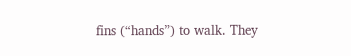fins (“hands”) to walk. They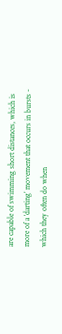are capable of swimming short distances, which is more of a ‘darting’ movement that occurs in bursts - which they often do when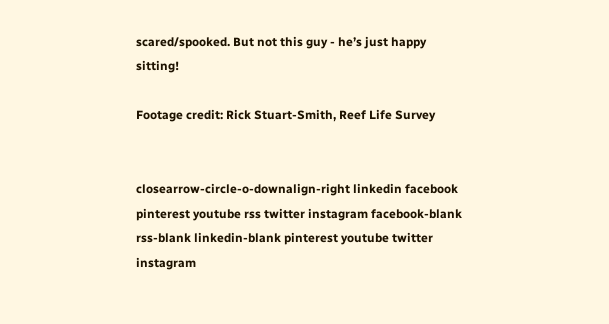scared/spooked. But not this guy - he’s just happy sitting!

Footage credit: Rick Stuart-Smith, Reef Life Survey


closearrow-circle-o-downalign-right linkedin facebook pinterest youtube rss twitter instagram facebook-blank rss-blank linkedin-blank pinterest youtube twitter instagram